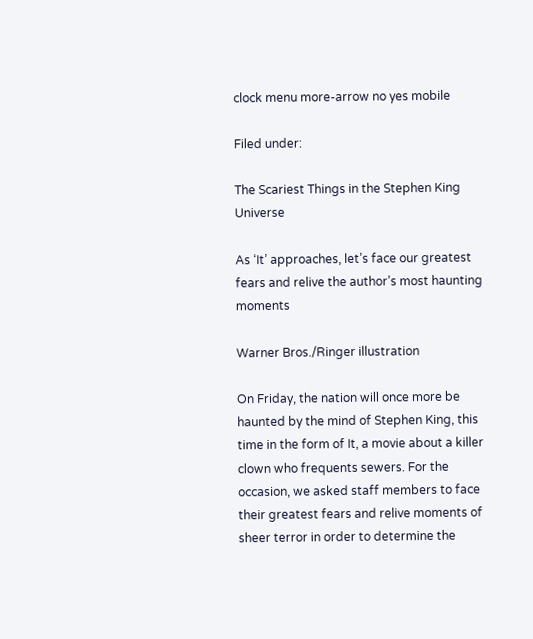clock menu more-arrow no yes mobile

Filed under:

The Scariest Things in the Stephen King Universe

As ‘It’ approaches, let’s face our greatest fears and relive the author’s most haunting moments

Warner Bros./Ringer illustration

On Friday, the nation will once more be haunted by the mind of Stephen King, this time in the form of It, a movie about a killer clown who frequents sewers. For the occasion, we asked staff members to face their greatest fears and relive moments of sheer terror in order to determine the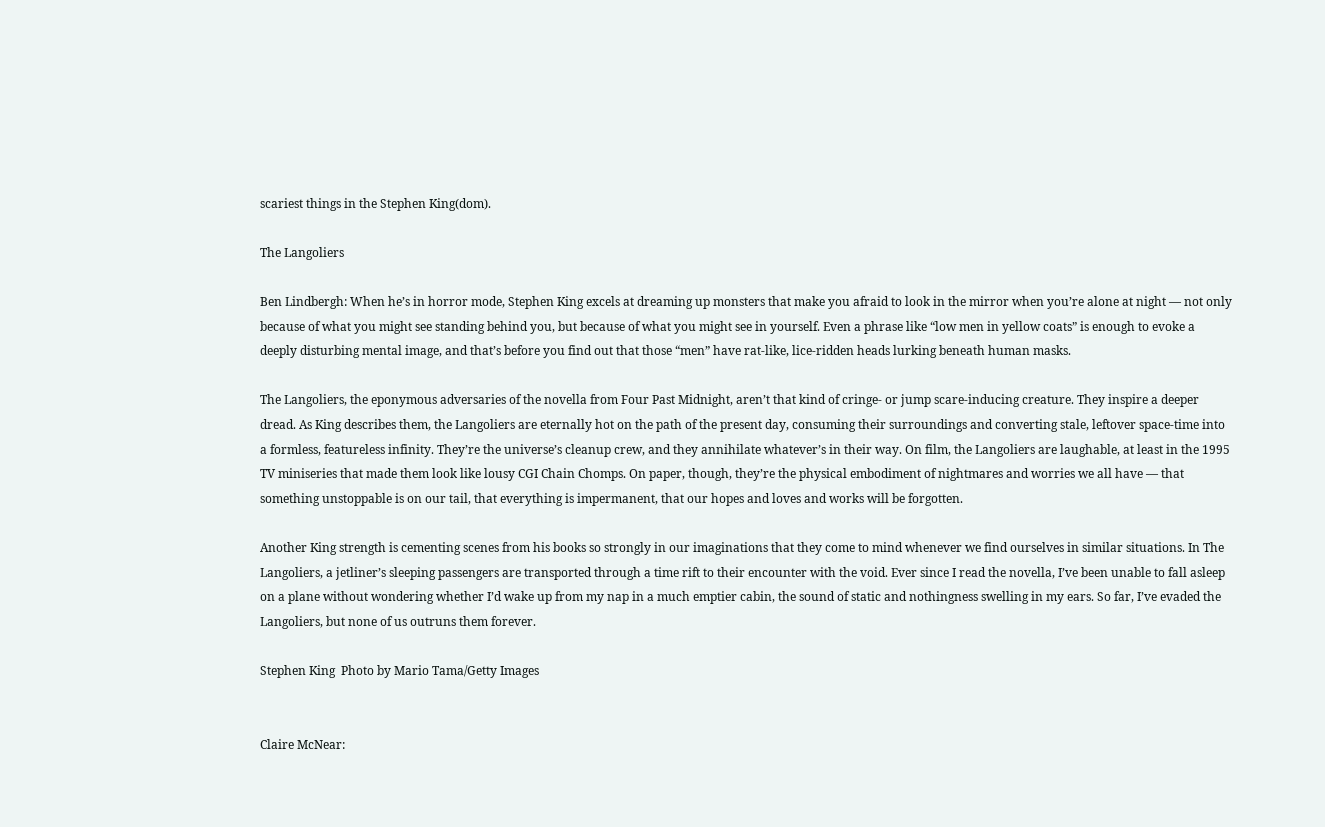scariest things in the Stephen King(dom).

The Langoliers

Ben Lindbergh: When he’s in horror mode, Stephen King excels at dreaming up monsters that make you afraid to look in the mirror when you’re alone at night — not only because of what you might see standing behind you, but because of what you might see in yourself. Even a phrase like “low men in yellow coats” is enough to evoke a deeply disturbing mental image, and that’s before you find out that those “men” have rat-like, lice-ridden heads lurking beneath human masks.

The Langoliers, the eponymous adversaries of the novella from Four Past Midnight, aren’t that kind of cringe- or jump scare-inducing creature. They inspire a deeper dread. As King describes them, the Langoliers are eternally hot on the path of the present day, consuming their surroundings and converting stale, leftover space-time into a formless, featureless infinity. They’re the universe’s cleanup crew, and they annihilate whatever’s in their way. On film, the Langoliers are laughable, at least in the 1995 TV miniseries that made them look like lousy CGI Chain Chomps. On paper, though, they’re the physical embodiment of nightmares and worries we all have — that something unstoppable is on our tail, that everything is impermanent, that our hopes and loves and works will be forgotten.

Another King strength is cementing scenes from his books so strongly in our imaginations that they come to mind whenever we find ourselves in similar situations. In The Langoliers, a jetliner’s sleeping passengers are transported through a time rift to their encounter with the void. Ever since I read the novella, I’ve been unable to fall asleep on a plane without wondering whether I’d wake up from my nap in a much emptier cabin, the sound of static and nothingness swelling in my ears. So far, I’ve evaded the Langoliers, but none of us outruns them forever.

Stephen King  Photo by Mario Tama/Getty Images


Claire McNear: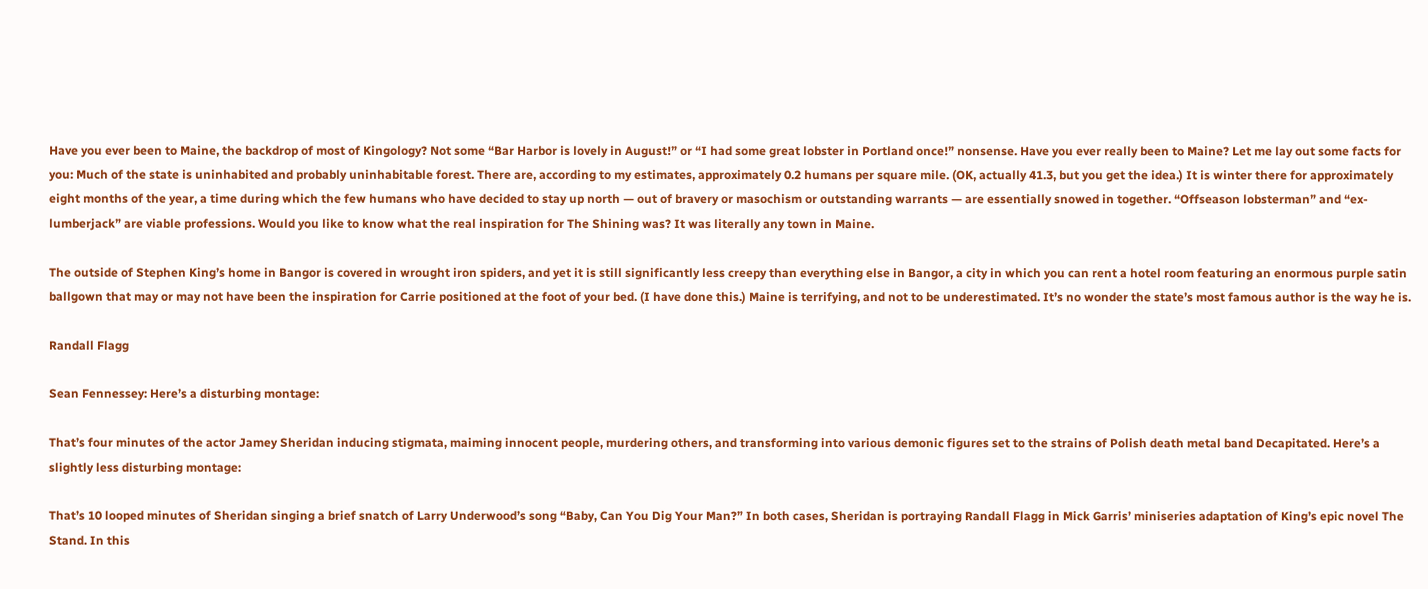Have you ever been to Maine, the backdrop of most of Kingology? Not some “Bar Harbor is lovely in August!” or “I had some great lobster in Portland once!” nonsense. Have you ever really been to Maine? Let me lay out some facts for you: Much of the state is uninhabited and probably uninhabitable forest. There are, according to my estimates, approximately 0.2 humans per square mile. (OK, actually 41.3, but you get the idea.) It is winter there for approximately eight months of the year, a time during which the few humans who have decided to stay up north — out of bravery or masochism or outstanding warrants — are essentially snowed in together. “Offseason lobsterman” and “ex-lumberjack” are viable professions. Would you like to know what the real inspiration for The Shining was? It was literally any town in Maine.

The outside of Stephen King’s home in Bangor is covered in wrought iron spiders, and yet it is still significantly less creepy than everything else in Bangor, a city in which you can rent a hotel room featuring an enormous purple satin ballgown that may or may not have been the inspiration for Carrie positioned at the foot of your bed. (I have done this.) Maine is terrifying, and not to be underestimated. It’s no wonder the state’s most famous author is the way he is.

Randall Flagg

Sean Fennessey: Here’s a disturbing montage:

That’s four minutes of the actor Jamey Sheridan inducing stigmata, maiming innocent people, murdering others, and transforming into various demonic figures set to the strains of Polish death metal band Decapitated. Here’s a slightly less disturbing montage:

That’s 10 looped minutes of Sheridan singing a brief snatch of Larry Underwood’s song “Baby, Can You Dig Your Man?” In both cases, Sheridan is portraying Randall Flagg in Mick Garris’ miniseries adaptation of King’s epic novel The Stand. In this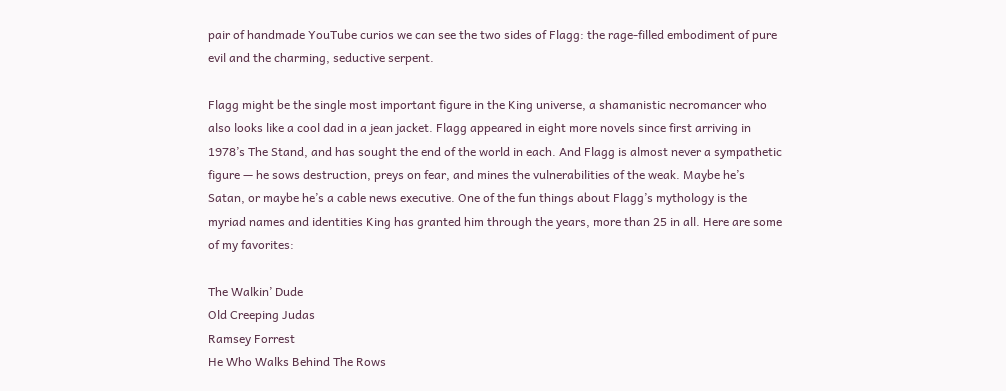pair of handmade YouTube curios we can see the two sides of Flagg: the rage-filled embodiment of pure evil and the charming, seductive serpent.

Flagg might be the single most important figure in the King universe, a shamanistic necromancer who also looks like a cool dad in a jean jacket. Flagg appeared in eight more novels since first arriving in 1978’s The Stand, and has sought the end of the world in each. And Flagg is almost never a sympathetic figure — he sows destruction, preys on fear, and mines the vulnerabilities of the weak. Maybe he’s Satan, or maybe he’s a cable news executive. One of the fun things about Flagg’s mythology is the myriad names and identities King has granted him through the years, more than 25 in all. Here are some of my favorites:

The Walkin’ Dude
Old Creeping Judas
Ramsey Forrest
He Who Walks Behind The Rows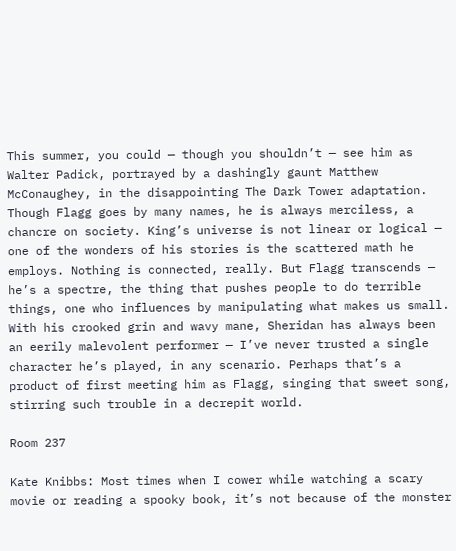This summer, you could — though you shouldn’t — see him as Walter Padick, portrayed by a dashingly gaunt Matthew McConaughey, in the disappointing The Dark Tower adaptation. Though Flagg goes by many names, he is always merciless, a chancre on society. King’s universe is not linear or logical — one of the wonders of his stories is the scattered math he employs. Nothing is connected, really. But Flagg transcends — he’s a spectre, the thing that pushes people to do terrible things, one who influences by manipulating what makes us small. With his crooked grin and wavy mane, Sheridan has always been an eerily malevolent performer — I’ve never trusted a single character he’s played, in any scenario. Perhaps that’s a product of first meeting him as Flagg, singing that sweet song, stirring such trouble in a decrepit world.

Room 237

Kate Knibbs: Most times when I cower while watching a scary movie or reading a spooky book, it’s not because of the monster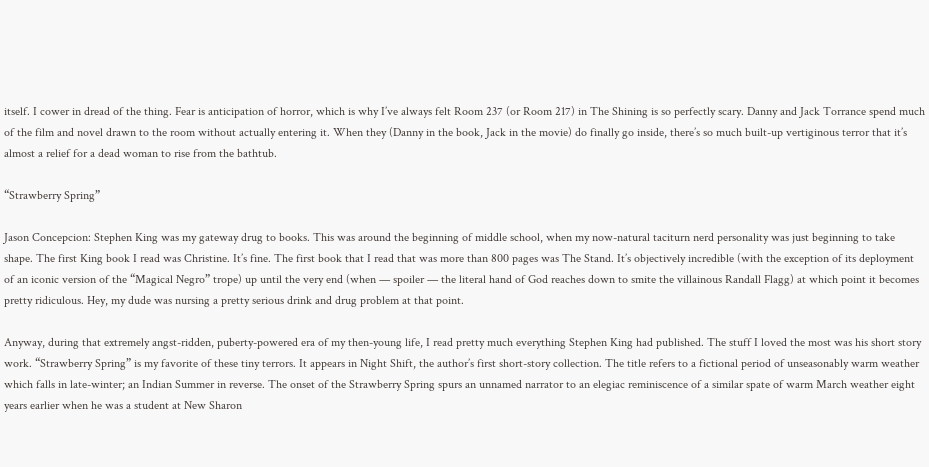itself. I cower in dread of the thing. Fear is anticipation of horror, which is why I’ve always felt Room 237 (or Room 217) in The Shining is so perfectly scary. Danny and Jack Torrance spend much of the film and novel drawn to the room without actually entering it. When they (Danny in the book, Jack in the movie) do finally go inside, there’s so much built-up vertiginous terror that it’s almost a relief for a dead woman to rise from the bathtub.

“Strawberry Spring”

Jason Concepcion: Stephen King was my gateway drug to books. This was around the beginning of middle school, when my now-natural taciturn nerd personality was just beginning to take shape. The first King book I read was Christine. It’s fine. The first book that I read that was more than 800 pages was The Stand. It’s objectively incredible (with the exception of its deployment of an iconic version of the “Magical Negro” trope) up until the very end (when — spoiler — the literal hand of God reaches down to smite the villainous Randall Flagg) at which point it becomes pretty ridiculous. Hey, my dude was nursing a pretty serious drink and drug problem at that point.

Anyway, during that extremely angst-ridden, puberty-powered era of my then-young life, I read pretty much everything Stephen King had published. The stuff I loved the most was his short story work. “Strawberry Spring” is my favorite of these tiny terrors. It appears in Night Shift, the author’s first short-story collection. The title refers to a fictional period of unseasonably warm weather which falls in late-winter; an Indian Summer in reverse. The onset of the Strawberry Spring spurs an unnamed narrator to an elegiac reminiscence of a similar spate of warm March weather eight years earlier when he was a student at New Sharon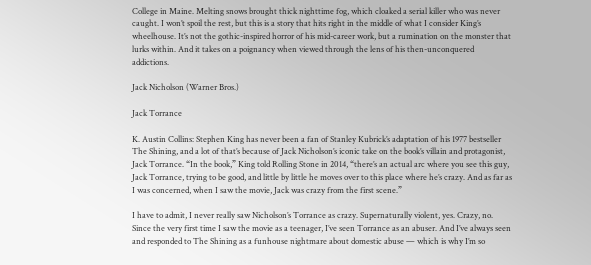College in Maine. Melting snows brought thick nighttime fog, which cloaked a serial killer who was never caught. I won’t spoil the rest, but this is a story that hits right in the middle of what I consider King’s wheelhouse. It’s not the gothic-inspired horror of his mid-career work, but a rumination on the monster that lurks within. And it takes on a poignancy when viewed through the lens of his then-unconquered addictions.

Jack Nicholson (Warner Bros.)

Jack Torrance

K. Austin Collins: Stephen King has never been a fan of Stanley Kubrick’s adaptation of his 1977 bestseller The Shining, and a lot of that’s because of Jack Nicholson’s iconic take on the book’s villain and protagonist, Jack Torrance. “In the book,” King told Rolling Stone in 2014, “there’s an actual arc where you see this guy, Jack Torrance, trying to be good, and little by little he moves over to this place where he’s crazy. And as far as I was concerned, when I saw the movie, Jack was crazy from the first scene.”

I have to admit, I never really saw Nicholson’s Torrance as crazy. Supernaturally violent, yes. Crazy, no. Since the very first time I saw the movie as a teenager, I’ve seen Torrance as an abuser. And I’ve always seen and responded to The Shining as a funhouse nightmare about domestic abuse — which is why I’m so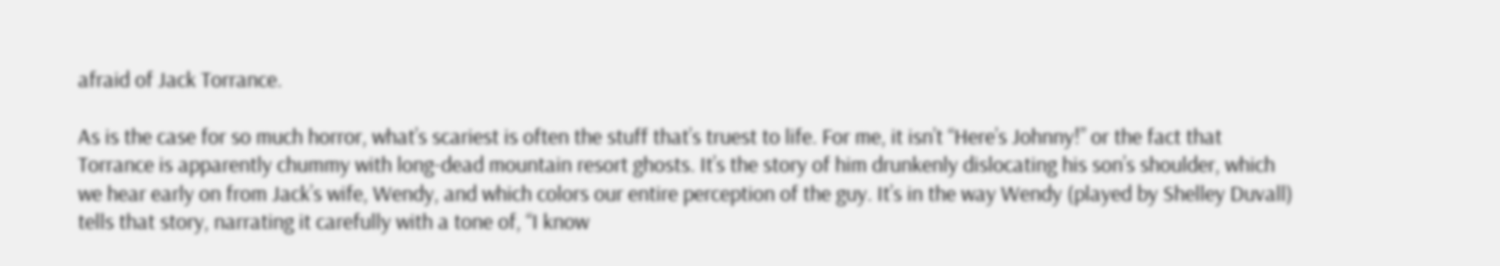afraid of Jack Torrance.

As is the case for so much horror, what’s scariest is often the stuff that’s truest to life. For me, it isn’t “Here’s Johnny!” or the fact that Torrance is apparently chummy with long-dead mountain resort ghosts. It’s the story of him drunkenly dislocating his son’s shoulder, which we hear early on from Jack’s wife, Wendy, and which colors our entire perception of the guy. It’s in the way Wendy (played by Shelley Duvall) tells that story, narrating it carefully with a tone of, “I know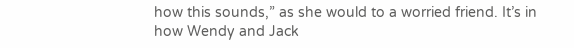how this sounds,” as she would to a worried friend. It’s in how Wendy and Jack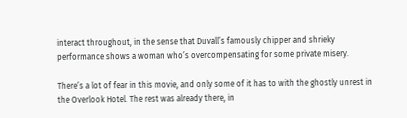interact throughout, in the sense that Duvall’s famously chipper and shrieky performance shows a woman who’s overcompensating for some private misery.

There’s a lot of fear in this movie, and only some of it has to with the ghostly unrest in the Overlook Hotel. The rest was already there, in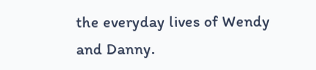the everyday lives of Wendy and Danny.